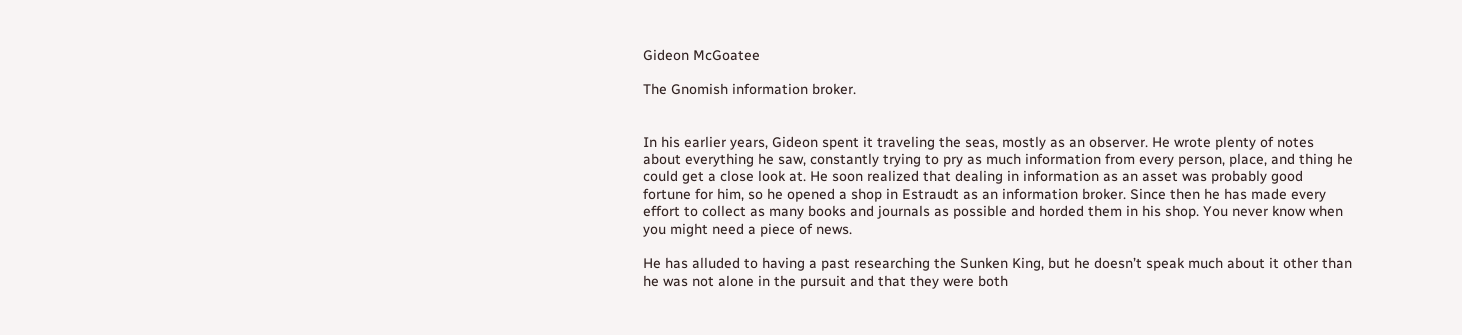Gideon McGoatee

The Gnomish information broker.


In his earlier years, Gideon spent it traveling the seas, mostly as an observer. He wrote plenty of notes about everything he saw, constantly trying to pry as much information from every person, place, and thing he could get a close look at. He soon realized that dealing in information as an asset was probably good fortune for him, so he opened a shop in Estraudt as an information broker. Since then he has made every effort to collect as many books and journals as possible and horded them in his shop. You never know when you might need a piece of news.

He has alluded to having a past researching the Sunken King, but he doesn’t speak much about it other than he was not alone in the pursuit and that they were both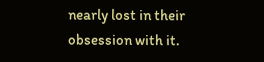nearly lost in their obsession with it.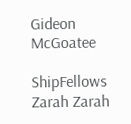Gideon McGoatee

ShipFellows Zarah Zarah